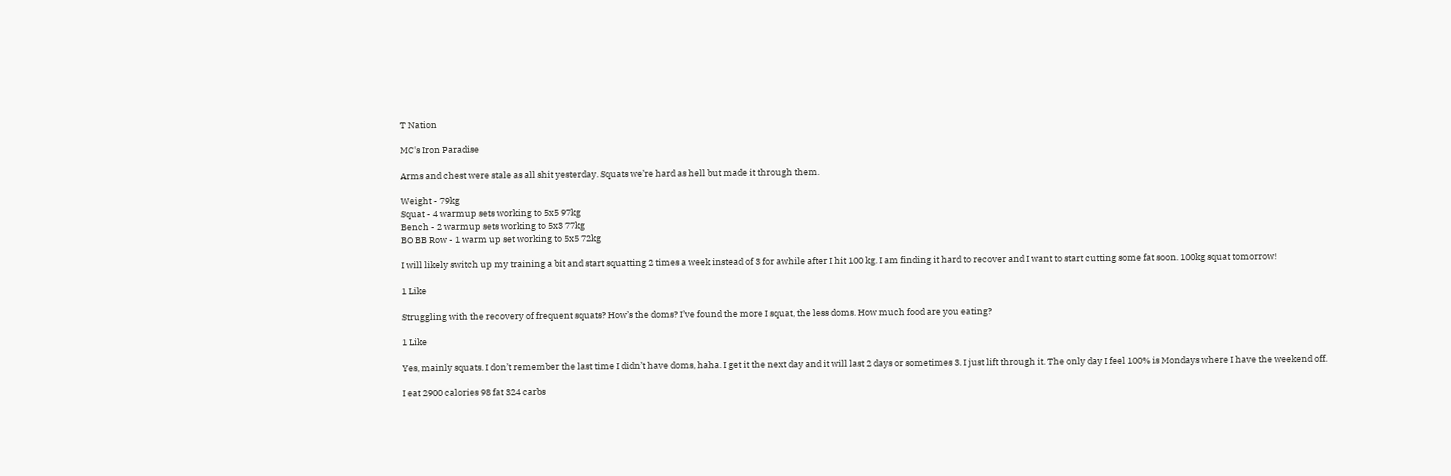T Nation

MC's Iron Paradise

Arms and chest were stale as all shit yesterday. Squats we’re hard as hell but made it through them.

Weight - 79kg
Squat - 4 warmup sets working to 5x5 97kg
Bench - 2 warmup sets working to 5x3 77kg
BO BB Row - 1 warm up set working to 5x5 72kg

I will likely switch up my training a bit and start squatting 2 times a week instead of 3 for awhile after I hit 100 kg. I am finding it hard to recover and I want to start cutting some fat soon. 100kg squat tomorrow!

1 Like

Struggling with the recovery of frequent squats? How’s the doms? I’ve found the more I squat, the less doms. How much food are you eating?

1 Like

Yes, mainly squats. I don’t remember the last time I didn’t have doms, haha. I get it the next day and it will last 2 days or sometimes 3. I just lift through it. The only day I feel 100% is Mondays where I have the weekend off.

I eat 2900 calories 98 fat 324 carbs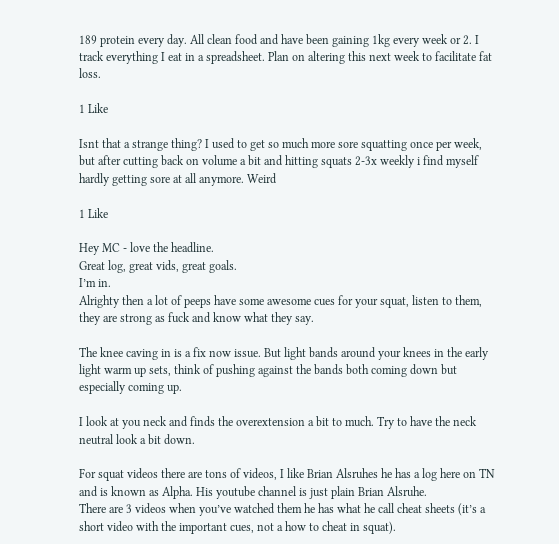189 protein every day. All clean food and have been gaining 1kg every week or 2. I track everything I eat in a spreadsheet. Plan on altering this next week to facilitate fat loss.

1 Like

Isnt that a strange thing? I used to get so much more sore squatting once per week, but after cutting back on volume a bit and hitting squats 2-3x weekly i find myself hardly getting sore at all anymore. Weird

1 Like

Hey MC - love the headline.
Great log, great vids, great goals.
I’m in.
Alrighty then a lot of peeps have some awesome cues for your squat, listen to them, they are strong as fuck and know what they say.

The knee caving in is a fix now issue. But light bands around your knees in the early light warm up sets, think of pushing against the bands both coming down but especially coming up.

I look at you neck and finds the overextension a bit to much. Try to have the neck neutral look a bit down.

For squat videos there are tons of videos, I like Brian Alsruhes he has a log here on TN and is known as Alpha. His youtube channel is just plain Brian Alsruhe.
There are 3 videos when you’ve watched them he has what he call cheat sheets (it’s a short video with the important cues, not a how to cheat in squat).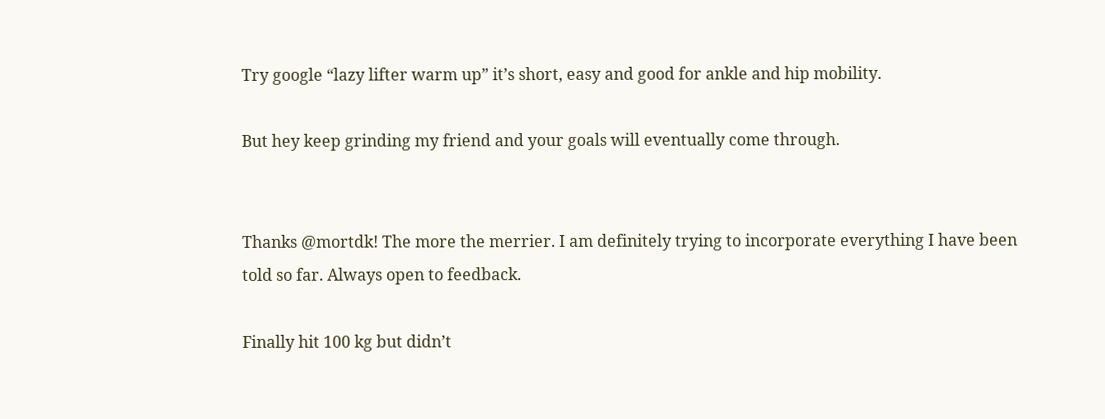Try google “lazy lifter warm up” it’s short, easy and good for ankle and hip mobility.

But hey keep grinding my friend and your goals will eventually come through.


Thanks @mortdk! The more the merrier. I am definitely trying to incorporate everything I have been told so far. Always open to feedback.

Finally hit 100 kg but didn’t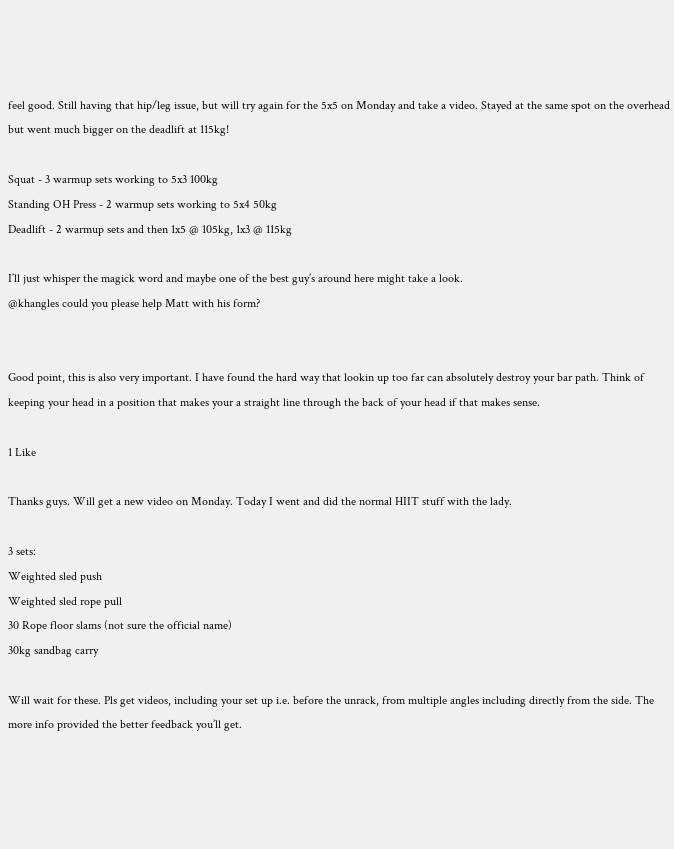feel good. Still having that hip/leg issue, but will try again for the 5x5 on Monday and take a video. Stayed at the same spot on the overhead but went much bigger on the deadlift at 115kg!

Squat - 3 warmup sets working to 5x3 100kg
Standing OH Press - 2 warmup sets working to 5x4 50kg
Deadlift - 2 warmup sets and then 1x5 @ 105kg, 1x3 @ 115kg

I’ll just whisper the magick word and maybe one of the best guy’s around here might take a look.
@khangles could you please help Matt with his form?


Good point, this is also very important. I have found the hard way that lookin up too far can absolutely destroy your bar path. Think of keeping your head in a position that makes your a straight line through the back of your head if that makes sense.

1 Like

Thanks guys. Will get a new video on Monday. Today I went and did the normal HIIT stuff with the lady.

3 sets:
Weighted sled push
Weighted sled rope pull
30 Rope floor slams (not sure the official name)
30kg sandbag carry

Will wait for these. Pls get videos, including your set up i.e. before the unrack, from multiple angles including directly from the side. The more info provided the better feedback you’ll get.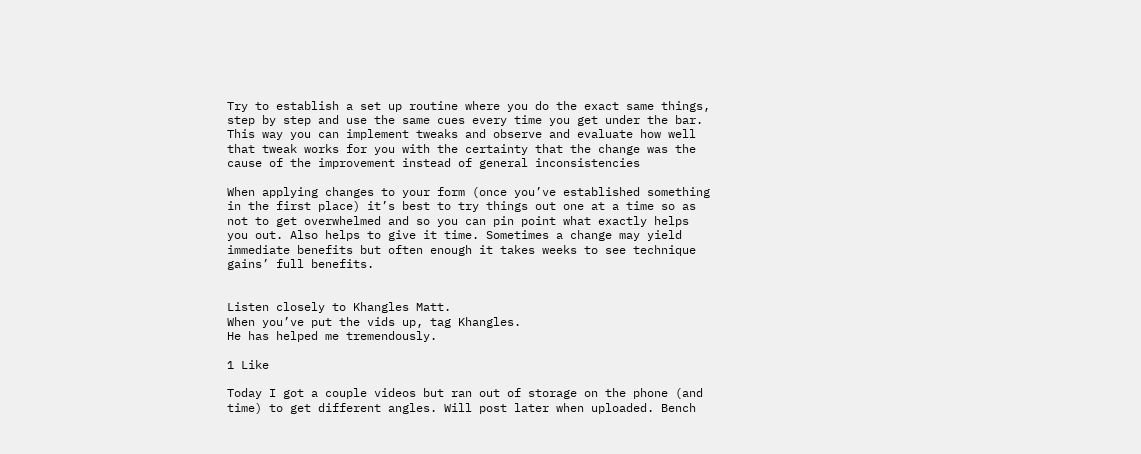Try to establish a set up routine where you do the exact same things, step by step and use the same cues every time you get under the bar. This way you can implement tweaks and observe and evaluate how well that tweak works for you with the certainty that the change was the cause of the improvement instead of general inconsistencies

When applying changes to your form (once you’ve established something in the first place) it’s best to try things out one at a time so as not to get overwhelmed and so you can pin point what exactly helps you out. Also helps to give it time. Sometimes a change may yield immediate benefits but often enough it takes weeks to see technique gains’ full benefits.


Listen closely to Khangles Matt.
When you’ve put the vids up, tag Khangles.
He has helped me tremendously.

1 Like

Today I got a couple videos but ran out of storage on the phone (and time) to get different angles. Will post later when uploaded. Bench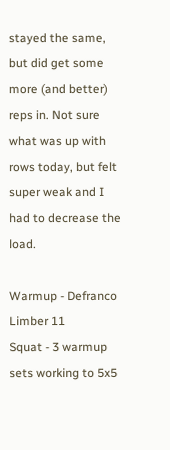stayed the same, but did get some more (and better) reps in. Not sure what was up with rows today, but felt super weak and I had to decrease the load.

Warmup - Defranco Limber 11
Squat - 3 warmup sets working to 5x5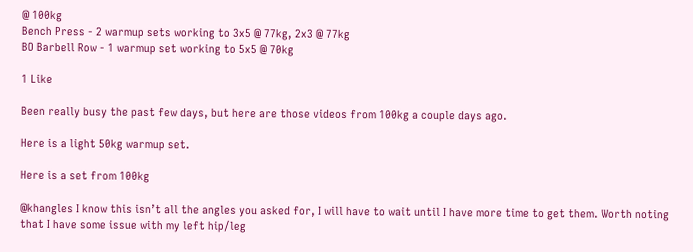@ 100kg
Bench Press - 2 warmup sets working to 3x5 @ 77kg, 2x3 @ 77kg
BO Barbell Row - 1 warmup set working to 5x5 @ 70kg

1 Like

Been really busy the past few days, but here are those videos from 100kg a couple days ago.

Here is a light 50kg warmup set.

Here is a set from 100kg

@khangles I know this isn’t all the angles you asked for, I will have to wait until I have more time to get them. Worth noting that I have some issue with my left hip/leg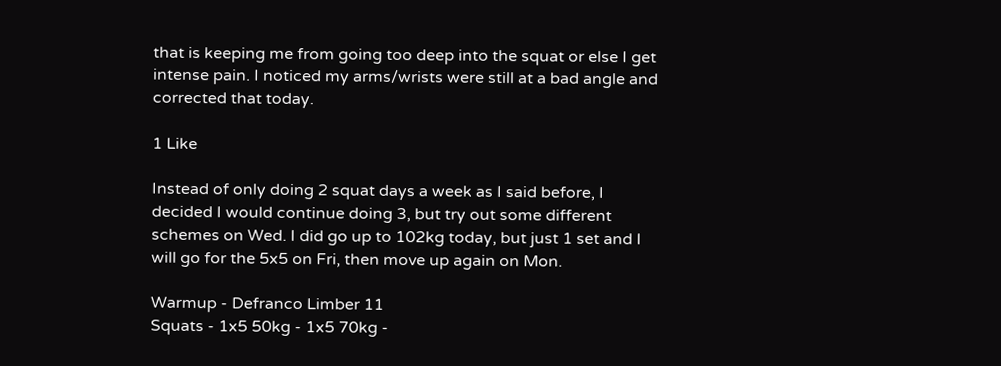that is keeping me from going too deep into the squat or else I get intense pain. I noticed my arms/wrists were still at a bad angle and corrected that today.

1 Like

Instead of only doing 2 squat days a week as I said before, I decided I would continue doing 3, but try out some different schemes on Wed. I did go up to 102kg today, but just 1 set and I will go for the 5x5 on Fri, then move up again on Mon.

Warmup - Defranco Limber 11
Squats - 1x5 50kg - 1x5 70kg -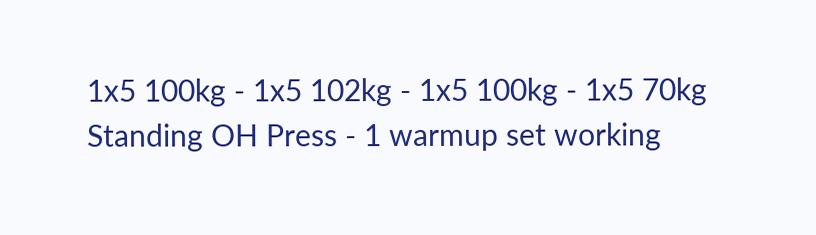1x5 100kg - 1x5 102kg - 1x5 100kg - 1x5 70kg
Standing OH Press - 1 warmup set working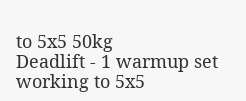to 5x5 50kg
Deadlift - 1 warmup set working to 5x5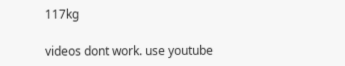117kg

videos dont work. use youtube